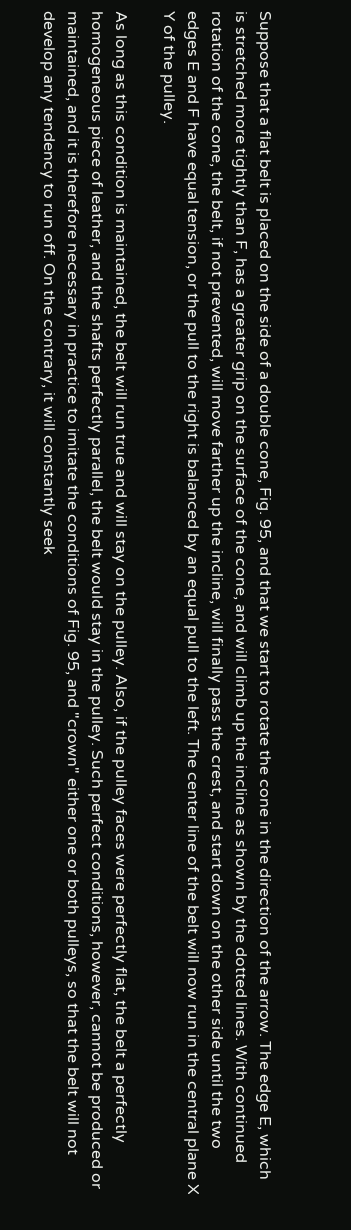Suppose that a flat belt is placed on the side of a double cone, Fig. 95, and that we start to rotate the cone in the direction of the arrow. The edge E, which is stretched more tightly than F, has a greater grip on the surface of the cone, and will climb up the incline as shown by the dotted lines. With continued rotation of the cone, the belt, if not prevented, will move farther up the incline, will finally pass the crest, and start down on the other side until the two edges E and F have equal tension, or the pull to the right is balanced by an equal pull to the left. The center line of the belt will now run in the central plane X Y of the pulley.

As long as this condition is maintained, the belt will run true and will stay on the pulley. Also, if the pulley faces were perfectly flat, the belt a perfectly homogeneous piece of leather, and the shafts perfectly parallel, the belt would stay in the pulley. Such perfect conditions, however, cannot be produced or maintained, and it is therefore necessary in practice to imitate the conditions of Fig. 95, and "crown" either one or both pulleys, so that the belt will not develop any tendency to run off. On the contrary, it will constantly seek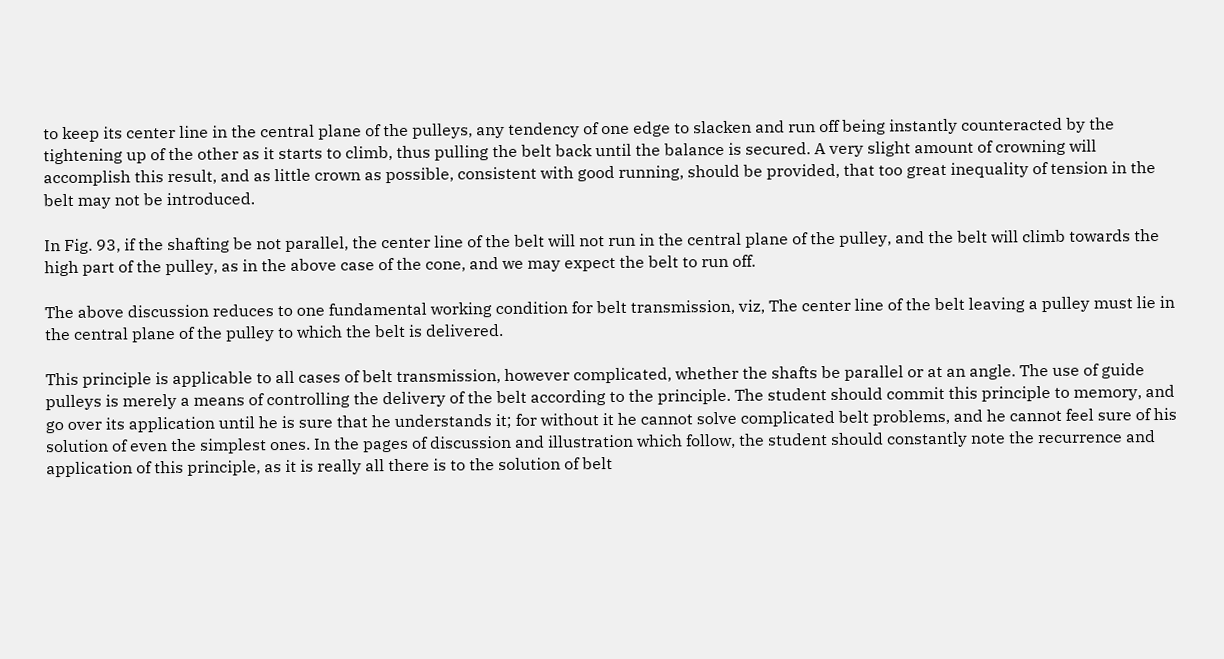to keep its center line in the central plane of the pulleys, any tendency of one edge to slacken and run off being instantly counteracted by the tightening up of the other as it starts to climb, thus pulling the belt back until the balance is secured. A very slight amount of crowning will accomplish this result, and as little crown as possible, consistent with good running, should be provided, that too great inequality of tension in the belt may not be introduced.

In Fig. 93, if the shafting be not parallel, the center line of the belt will not run in the central plane of the pulley, and the belt will climb towards the high part of the pulley, as in the above case of the cone, and we may expect the belt to run off.

The above discussion reduces to one fundamental working condition for belt transmission, viz, The center line of the belt leaving a pulley must lie in the central plane of the pulley to which the belt is delivered.

This principle is applicable to all cases of belt transmission, however complicated, whether the shafts be parallel or at an angle. The use of guide pulleys is merely a means of controlling the delivery of the belt according to the principle. The student should commit this principle to memory, and go over its application until he is sure that he understands it; for without it he cannot solve complicated belt problems, and he cannot feel sure of his solution of even the simplest ones. In the pages of discussion and illustration which follow, the student should constantly note the recurrence and application of this principle, as it is really all there is to the solution of belt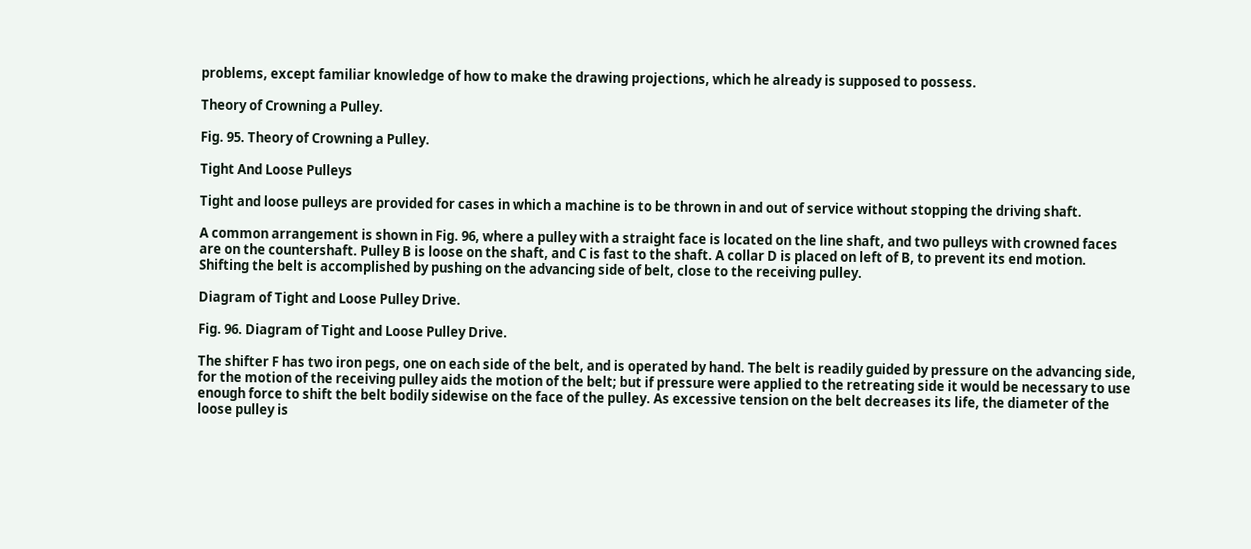problems, except familiar knowledge of how to make the drawing projections, which he already is supposed to possess.

Theory of Crowning a Pulley.

Fig. 95. Theory of Crowning a Pulley.

Tight And Loose Pulleys

Tight and loose pulleys are provided for cases in which a machine is to be thrown in and out of service without stopping the driving shaft.

A common arrangement is shown in Fig. 96, where a pulley with a straight face is located on the line shaft, and two pulleys with crowned faces are on the countershaft. Pulley B is loose on the shaft, and C is fast to the shaft. A collar D is placed on left of B, to prevent its end motion. Shifting the belt is accomplished by pushing on the advancing side of belt, close to the receiving pulley.

Diagram of Tight and Loose Pulley Drive.

Fig. 96. Diagram of Tight and Loose Pulley Drive.

The shifter F has two iron pegs, one on each side of the belt, and is operated by hand. The belt is readily guided by pressure on the advancing side, for the motion of the receiving pulley aids the motion of the belt; but if pressure were applied to the retreating side it would be necessary to use enough force to shift the belt bodily sidewise on the face of the pulley. As excessive tension on the belt decreases its life, the diameter of the loose pulley is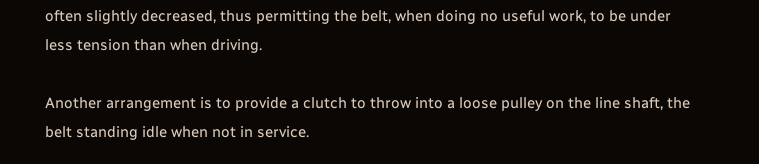often slightly decreased, thus permitting the belt, when doing no useful work, to be under less tension than when driving.

Another arrangement is to provide a clutch to throw into a loose pulley on the line shaft, the belt standing idle when not in service.